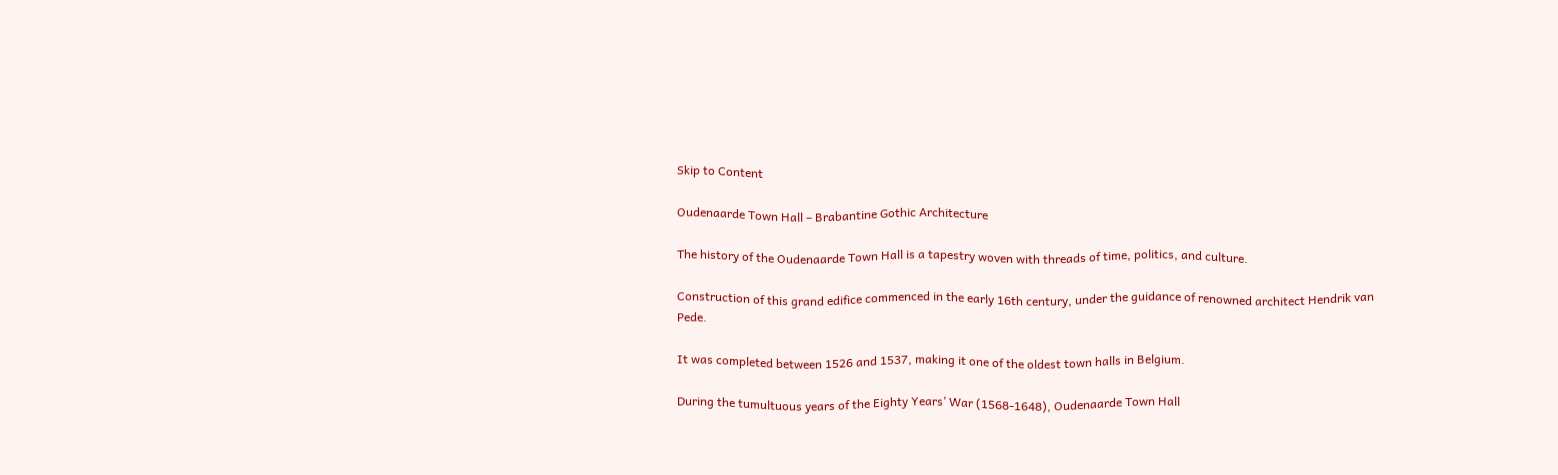Skip to Content

Oudenaarde Town Hall – Brabantine Gothic Architecture

The history of the Oudenaarde Town Hall is a tapestry woven with threads of time, politics, and culture.

Construction of this grand edifice commenced in the early 16th century, under the guidance of renowned architect Hendrik van Pede.

It was completed between 1526 and 1537, making it one of the oldest town halls in Belgium.

During the tumultuous years of the Eighty Years’ War (1568-1648), Oudenaarde Town Hall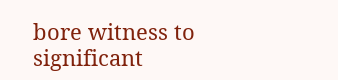bore witness to significant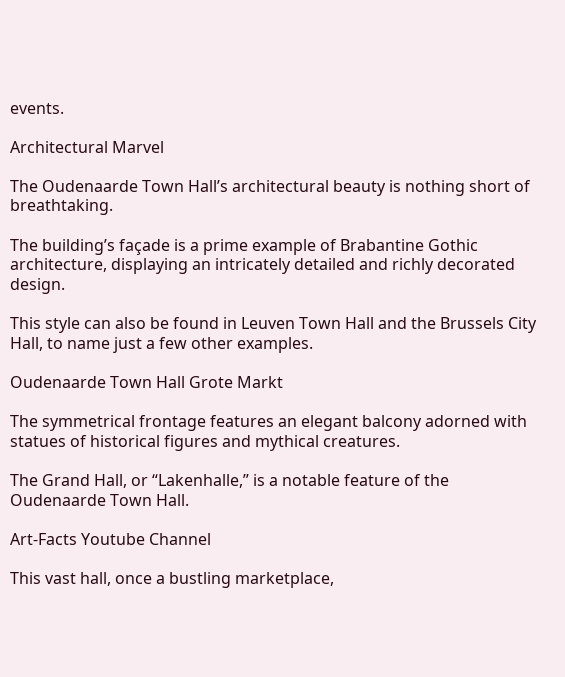events.

Architectural Marvel

The Oudenaarde Town Hall’s architectural beauty is nothing short of breathtaking.

The building’s façade is a prime example of Brabantine Gothic architecture, displaying an intricately detailed and richly decorated design.

This style can also be found in Leuven Town Hall and the Brussels City Hall, to name just a few other examples.

Oudenaarde Town Hall Grote Markt

The symmetrical frontage features an elegant balcony adorned with statues of historical figures and mythical creatures.

The Grand Hall, or “Lakenhalle,” is a notable feature of the Oudenaarde Town Hall.

Art-Facts Youtube Channel

This vast hall, once a bustling marketplace,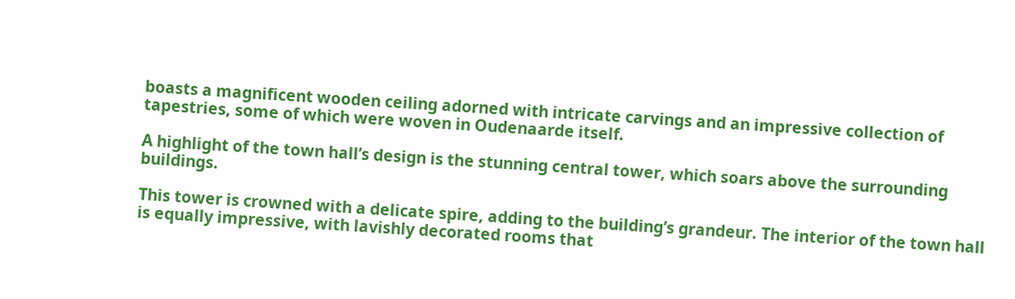boasts a magnificent wooden ceiling adorned with intricate carvings and an impressive collection of tapestries, some of which were woven in Oudenaarde itself.

A highlight of the town hall’s design is the stunning central tower, which soars above the surrounding buildings.

This tower is crowned with a delicate spire, adding to the building’s grandeur. The interior of the town hall is equally impressive, with lavishly decorated rooms that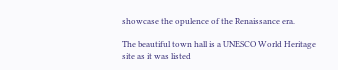showcase the opulence of the Renaissance era.

The beautiful town hall is a UNESCO World Heritage site as it was listed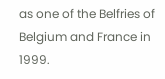as one of the Belfries of Belgium and France in 1999.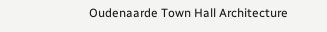Oudenaarde Town Hall Architecture